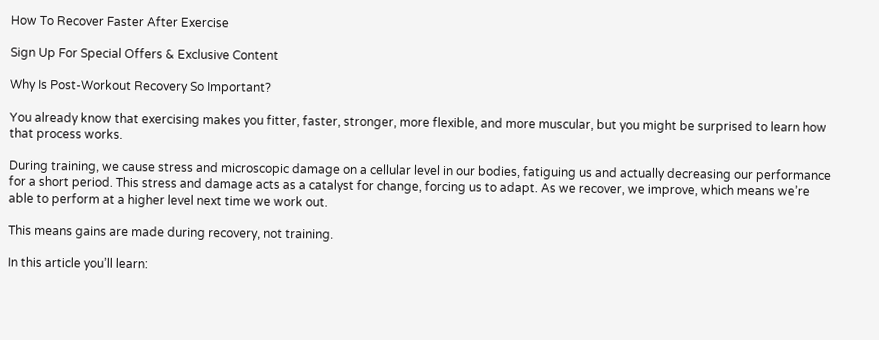How To Recover Faster After Exercise

Sign Up For Special Offers & Exclusive Content

Why Is Post-Workout Recovery So Important?

You already know that exercising makes you fitter, faster, stronger, more flexible, and more muscular, but you might be surprised to learn how that process works.

During training, we cause stress and microscopic damage on a cellular level in our bodies, fatiguing us and actually decreasing our performance for a short period. This stress and damage acts as a catalyst for change, forcing us to adapt. As we recover, we improve, which means we’re able to perform at a higher level next time we work out.

This means gains are made during recovery, not training.

In this article you’ll learn: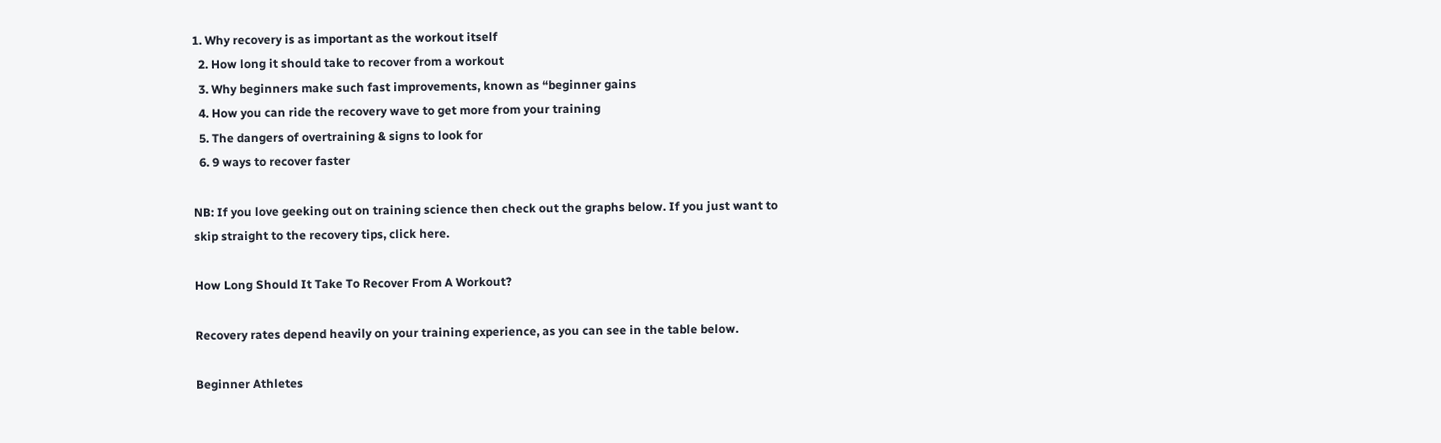1. Why recovery is as important as the workout itself
  2. How long it should take to recover from a workout
  3. Why beginners make such fast improvements, known as “beginner gains
  4. How you can ride the recovery wave to get more from your training
  5. The dangers of overtraining & signs to look for
  6. 9 ways to recover faster

NB: If you love geeking out on training science then check out the graphs below. If you just want to skip straight to the recovery tips, click here.

How Long Should It Take To Recover From A Workout?

Recovery rates depend heavily on your training experience, as you can see in the table below.

Beginner Athletes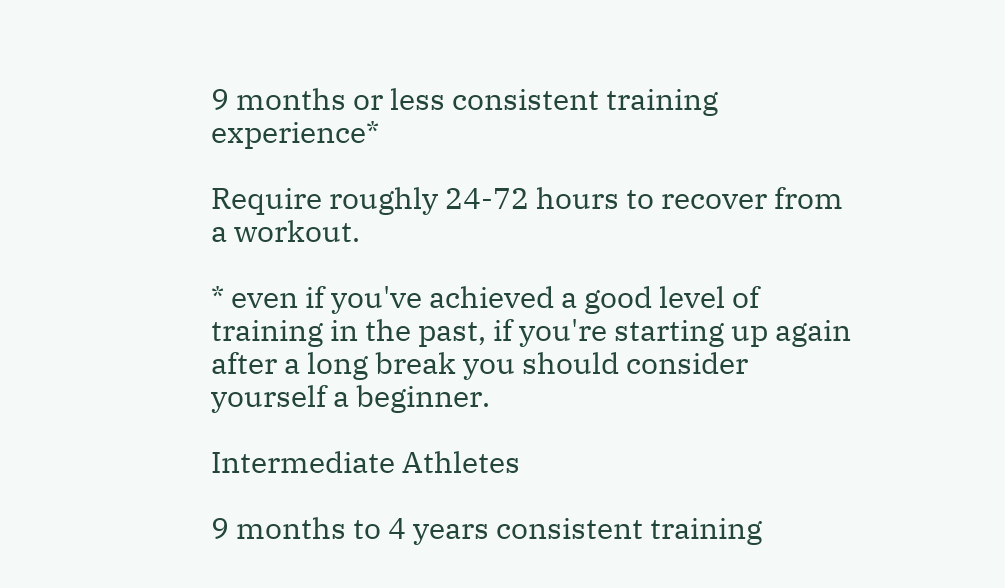9 months or less consistent training experience*

Require roughly 24-72 hours to recover from a workout.

* even if you've achieved a good level of training in the past, if you're starting up again after a long break you should consider yourself a beginner.

Intermediate Athletes

9 months to 4 years consistent training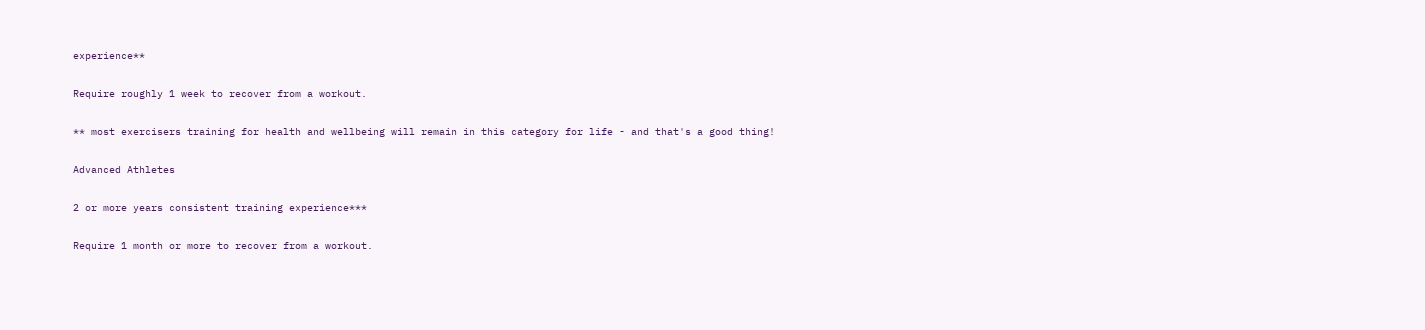experience**

Require roughly 1 week to recover from a workout.

** most exercisers training for health and wellbeing will remain in this category for life - and that's a good thing!

Advanced Athletes

2 or more years consistent training experience***

Require 1 month or more to recover from a workout.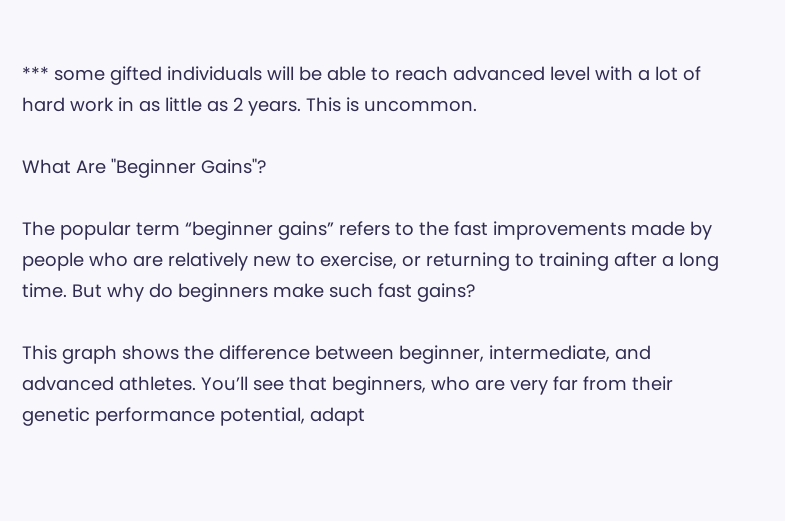*** some gifted individuals will be able to reach advanced level with a lot of hard work in as little as 2 years. This is uncommon.

What Are "Beginner Gains"?

The popular term “beginner gains” refers to the fast improvements made by people who are relatively new to exercise, or returning to training after a long time. But why do beginners make such fast gains?

This graph shows the difference between beginner, intermediate, and advanced athletes. You’ll see that beginners, who are very far from their genetic performance potential, adapt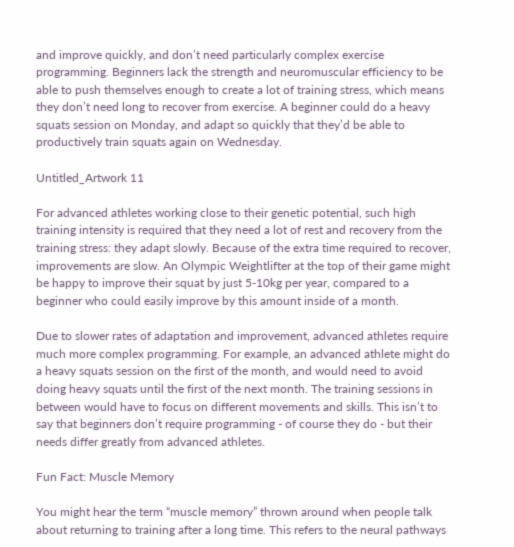and improve quickly, and don’t need particularly complex exercise programming. Beginners lack the strength and neuromuscular efficiency to be able to push themselves enough to create a lot of training stress, which means they don’t need long to recover from exercise. A beginner could do a heavy squats session on Monday, and adapt so quickly that they’d be able to productively train squats again on Wednesday.

Untitled_Artwork 11

For advanced athletes working close to their genetic potential, such high training intensity is required that they need a lot of rest and recovery from the training stress: they adapt slowly. Because of the extra time required to recover, improvements are slow. An Olympic Weightlifter at the top of their game might be happy to improve their squat by just 5-10kg per year, compared to a beginner who could easily improve by this amount inside of a month.

Due to slower rates of adaptation and improvement, advanced athletes require much more complex programming. For example, an advanced athlete might do a heavy squats session on the first of the month, and would need to avoid doing heavy squats until the first of the next month. The training sessions in between would have to focus on different movements and skills. This isn’t to say that beginners don’t require programming - of course they do - but their needs differ greatly from advanced athletes.

Fun Fact: Muscle Memory

You might hear the term “muscle memory” thrown around when people talk about returning to training after a long time. This refers to the neural pathways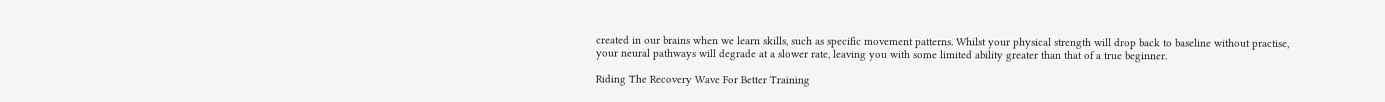created in our brains when we learn skills, such as specific movement patterns. Whilst your physical strength will drop back to baseline without practise, your neural pathways will degrade at a slower rate, leaving you with some limited ability greater than that of a true beginner.

Riding The Recovery Wave For Better Training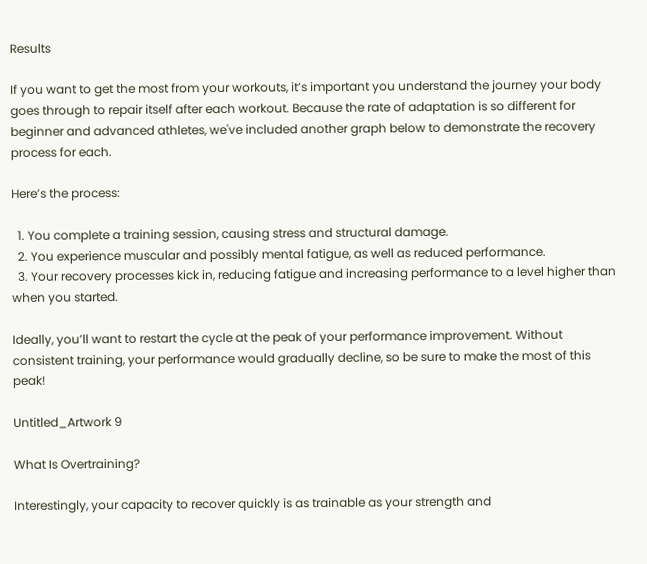Results

If you want to get the most from your workouts, it’s important you understand the journey your body goes through to repair itself after each workout. Because the rate of adaptation is so different for beginner and advanced athletes, we've included another graph below to demonstrate the recovery process for each.

Here’s the process:

  1. You complete a training session, causing stress and structural damage.
  2. You experience muscular and possibly mental fatigue, as well as reduced performance.
  3. Your recovery processes kick in, reducing fatigue and increasing performance to a level higher than when you started.

Ideally, you’ll want to restart the cycle at the peak of your performance improvement. Without consistent training, your performance would gradually decline, so be sure to make the most of this peak!

Untitled_Artwork 9

What Is Overtraining?

Interestingly, your capacity to recover quickly is as trainable as your strength and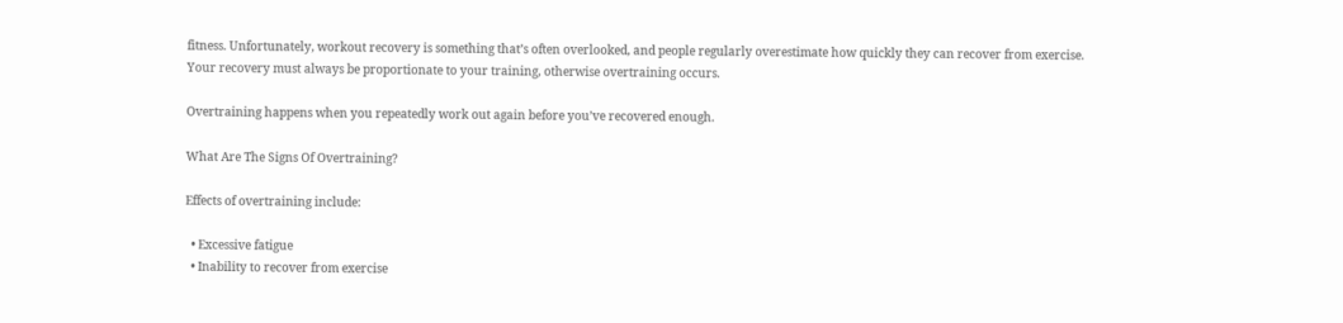fitness. Unfortunately, workout recovery is something that’s often overlooked, and people regularly overestimate how quickly they can recover from exercise. Your recovery must always be proportionate to your training, otherwise overtraining occurs.

Overtraining happens when you repeatedly work out again before you’ve recovered enough.

What Are The Signs Of Overtraining?

Effects of overtraining include:

  • Excessive fatigue
  • Inability to recover from exercise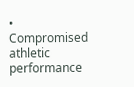• Compromised athletic performance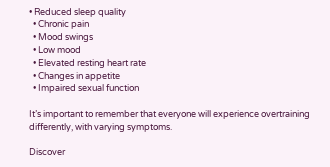• Reduced sleep quality
  • Chronic pain
  • Mood swings
  • Low mood
  • Elevated resting heart rate
  • Changes in appetite
  • Impaired sexual function

It’s important to remember that everyone will experience overtraining differently, with varying symptoms.

Discover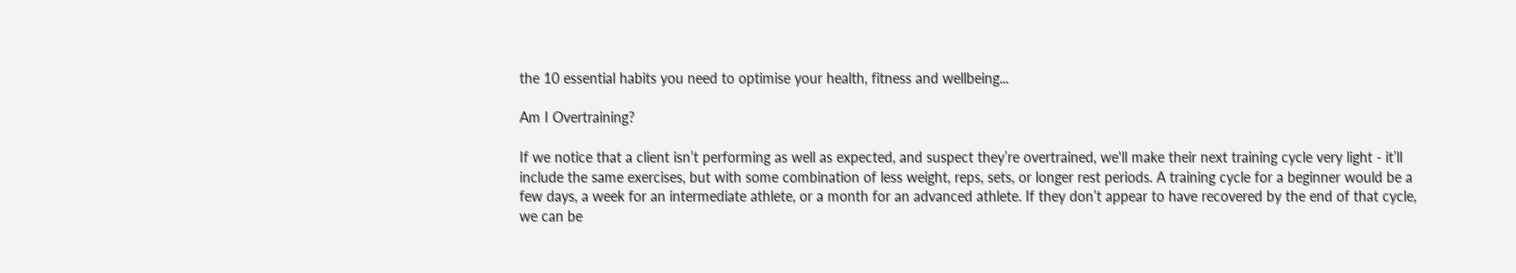the 10 essential habits you need to optimise your health, fitness and wellbeing...

Am I Overtraining?

If we notice that a client isn’t performing as well as expected, and suspect they’re overtrained, we'll make their next training cycle very light - it’ll include the same exercises, but with some combination of less weight, reps, sets, or longer rest periods. A training cycle for a beginner would be a few days, a week for an intermediate athlete, or a month for an advanced athlete. If they don’t appear to have recovered by the end of that cycle, we can be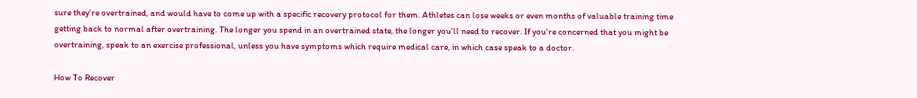sure they’re overtrained, and would have to come up with a specific recovery protocol for them. Athletes can lose weeks or even months of valuable training time getting back to normal after overtraining. The longer you spend in an overtrained state, the longer you’ll need to recover. If you're concerned that you might be overtraining, speak to an exercise professional, unless you have symptoms which require medical care, in which case speak to a doctor.

How To Recover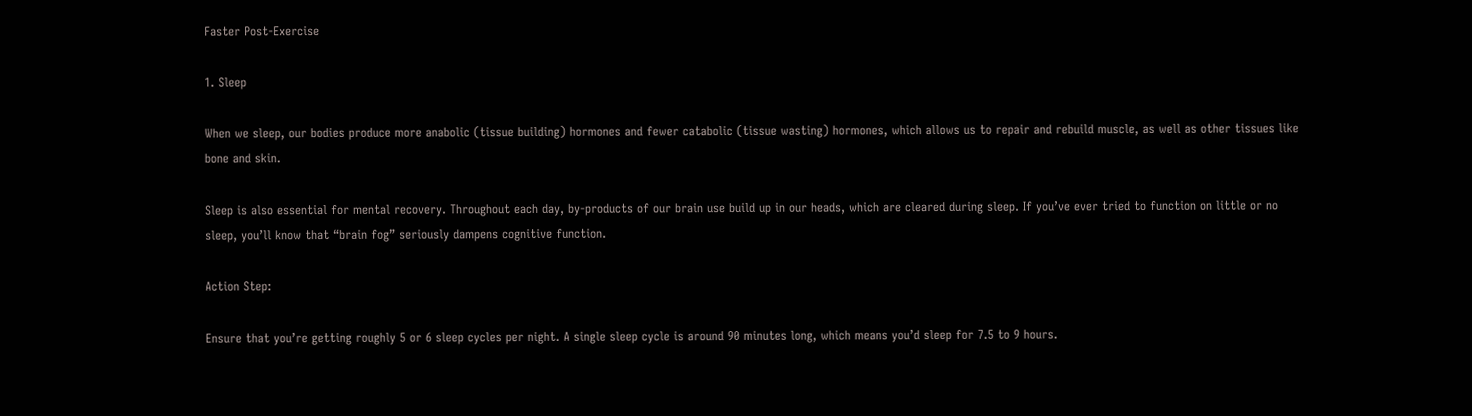Faster Post-Exercise

1. Sleep

When we sleep, our bodies produce more anabolic (tissue building) hormones and fewer catabolic (tissue wasting) hormones, which allows us to repair and rebuild muscle, as well as other tissues like bone and skin.

Sleep is also essential for mental recovery. Throughout each day, by-products of our brain use build up in our heads, which are cleared during sleep. If you’ve ever tried to function on little or no sleep, you’ll know that “brain fog” seriously dampens cognitive function.

Action Step:

Ensure that you’re getting roughly 5 or 6 sleep cycles per night. A single sleep cycle is around 90 minutes long, which means you’d sleep for 7.5 to 9 hours.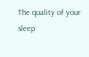The quality of your sleep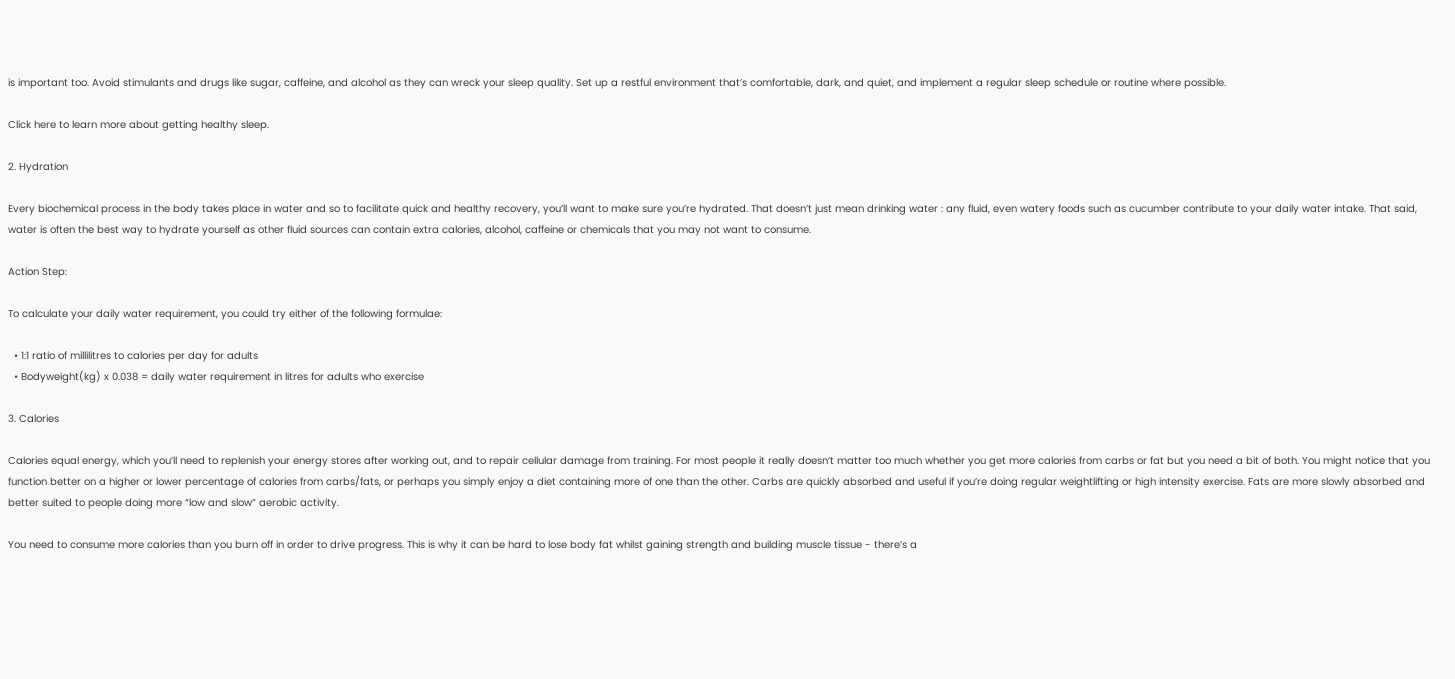is important too. Avoid stimulants and drugs like sugar, caffeine, and alcohol as they can wreck your sleep quality. Set up a restful environment that’s comfortable, dark, and quiet, and implement a regular sleep schedule or routine where possible.

Click here to learn more about getting healthy sleep.

2. Hydration

Every biochemical process in the body takes place in water and so to facilitate quick and healthy recovery, you’ll want to make sure you’re hydrated. That doesn’t just mean drinking water : any fluid, even watery foods such as cucumber contribute to your daily water intake. That said, water is often the best way to hydrate yourself as other fluid sources can contain extra calories, alcohol, caffeine or chemicals that you may not want to consume.

Action Step:

To calculate your daily water requirement, you could try either of the following formulae:

  • 1:1 ratio of millilitres to calories per day for adults
  • Bodyweight(kg) x 0.038 = daily water requirement in litres for adults who exercise

3. Calories

Calories equal energy, which you’ll need to replenish your energy stores after working out, and to repair cellular damage from training. For most people it really doesn’t matter too much whether you get more calories from carbs or fat but you need a bit of both. You might notice that you function better on a higher or lower percentage of calories from carbs/fats, or perhaps you simply enjoy a diet containing more of one than the other. Carbs are quickly absorbed and useful if you’re doing regular weightlifting or high intensity exercise. Fats are more slowly absorbed and better suited to people doing more “low and slow” aerobic activity.

You need to consume more calories than you burn off in order to drive progress. This is why it can be hard to lose body fat whilst gaining strength and building muscle tissue - there’s a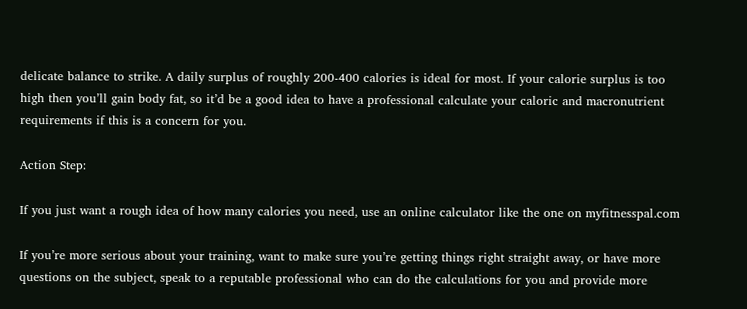delicate balance to strike. A daily surplus of roughly 200-400 calories is ideal for most. If your calorie surplus is too high then you’ll gain body fat, so it’d be a good idea to have a professional calculate your caloric and macronutrient requirements if this is a concern for you.

Action Step:

If you just want a rough idea of how many calories you need, use an online calculator like the one on myfitnesspal.com

If you’re more serious about your training, want to make sure you’re getting things right straight away, or have more questions on the subject, speak to a reputable professional who can do the calculations for you and provide more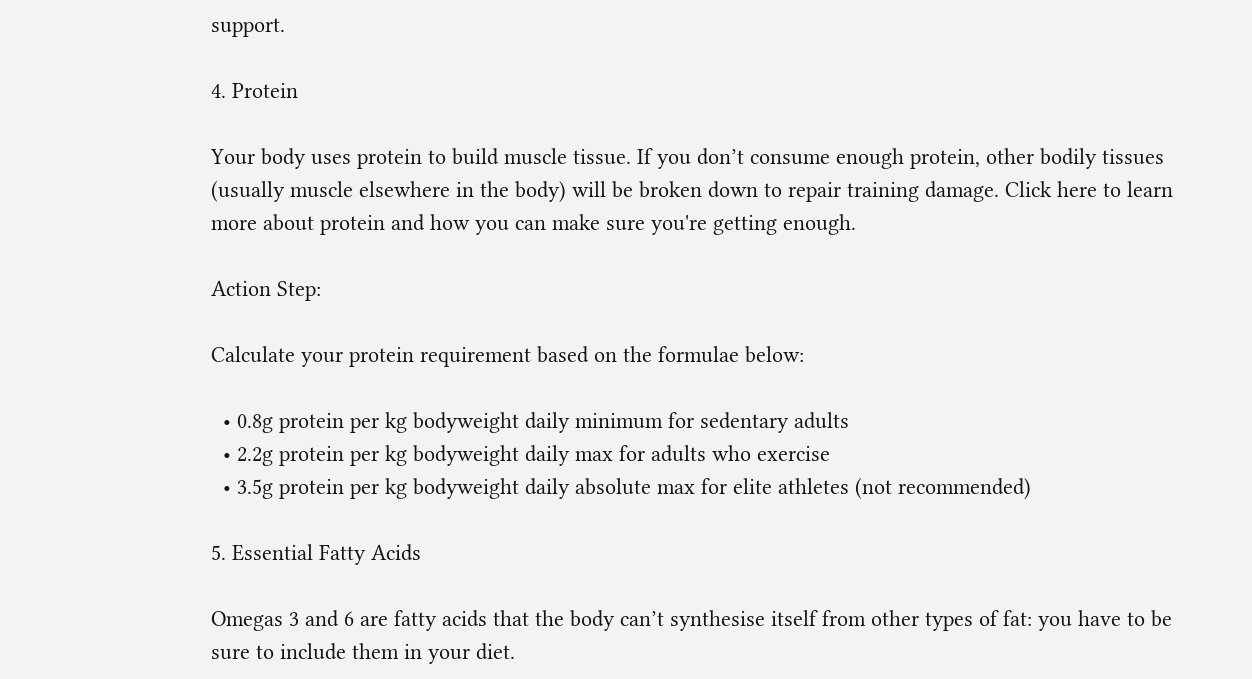support.

4. Protein

Your body uses protein to build muscle tissue. If you don’t consume enough protein, other bodily tissues (usually muscle elsewhere in the body) will be broken down to repair training damage. Click here to learn more about protein and how you can make sure you're getting enough.

Action Step:

Calculate your protein requirement based on the formulae below:

  • 0.8g protein per kg bodyweight daily minimum for sedentary adults
  • 2.2g protein per kg bodyweight daily max for adults who exercise
  • 3.5g protein per kg bodyweight daily absolute max for elite athletes (not recommended)

5. Essential Fatty Acids

Omegas 3 and 6 are fatty acids that the body can’t synthesise itself from other types of fat: you have to be sure to include them in your diet.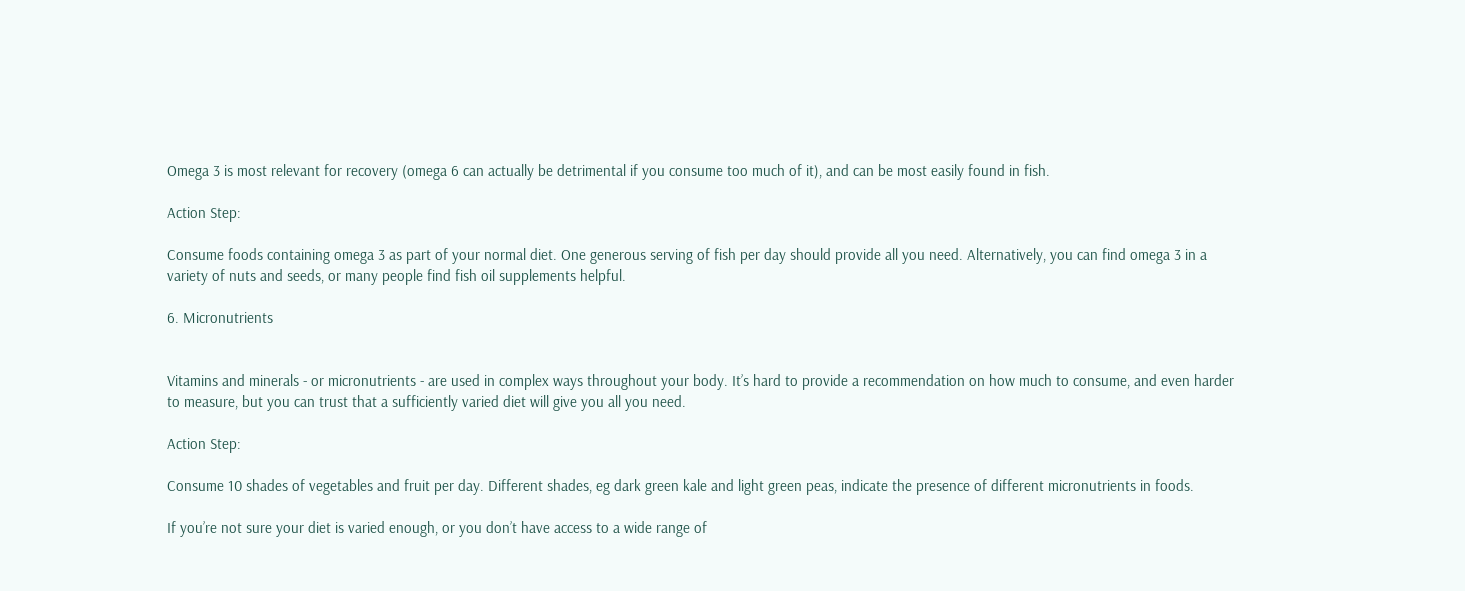Omega 3 is most relevant for recovery (omega 6 can actually be detrimental if you consume too much of it), and can be most easily found in fish.

Action Step:

Consume foods containing omega 3 as part of your normal diet. One generous serving of fish per day should provide all you need. Alternatively, you can find omega 3 in a variety of nuts and seeds, or many people find fish oil supplements helpful.

6. Micronutrients


Vitamins and minerals - or micronutrients - are used in complex ways throughout your body. It’s hard to provide a recommendation on how much to consume, and even harder to measure, but you can trust that a sufficiently varied diet will give you all you need.

Action Step:

Consume 10 shades of vegetables and fruit per day. Different shades, eg dark green kale and light green peas, indicate the presence of different micronutrients in foods.

If you’re not sure your diet is varied enough, or you don’t have access to a wide range of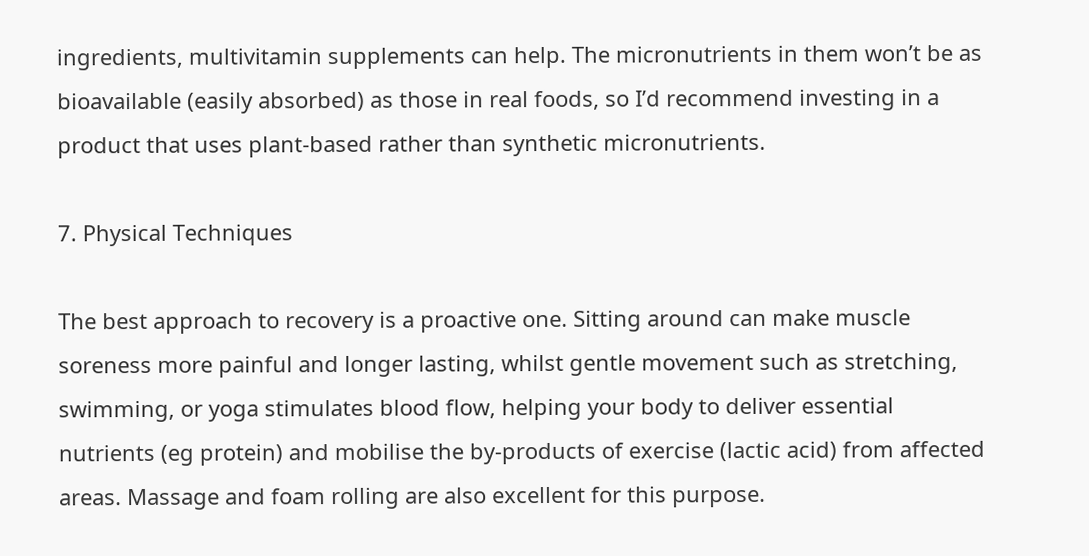ingredients, multivitamin supplements can help. The micronutrients in them won’t be as bioavailable (easily absorbed) as those in real foods, so I’d recommend investing in a product that uses plant-based rather than synthetic micronutrients.

7. Physical Techniques

The best approach to recovery is a proactive one. Sitting around can make muscle soreness more painful and longer lasting, whilst gentle movement such as stretching, swimming, or yoga stimulates blood flow, helping your body to deliver essential nutrients (eg protein) and mobilise the by-products of exercise (lactic acid) from affected areas. Massage and foam rolling are also excellent for this purpose.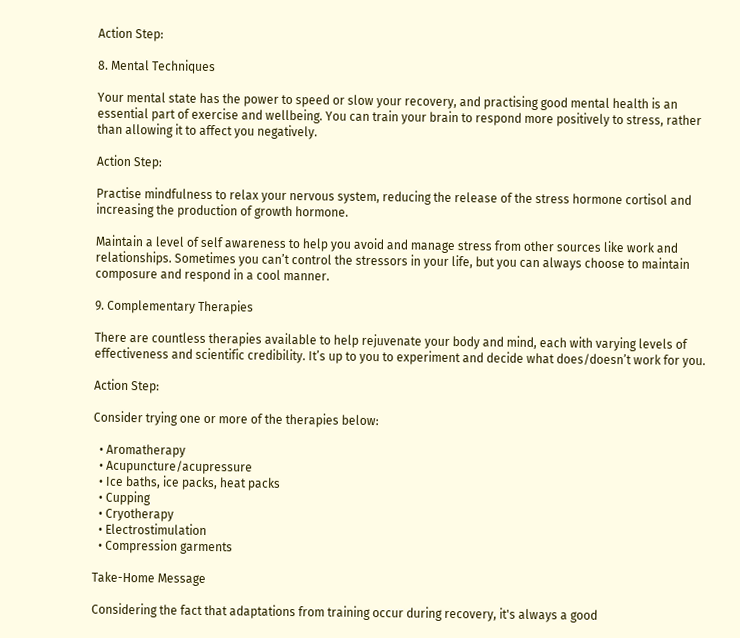Action Step:

8. Mental Techniques

Your mental state has the power to speed or slow your recovery, and practising good mental health is an essential part of exercise and wellbeing. You can train your brain to respond more positively to stress, rather than allowing it to affect you negatively.

Action Step:

Practise mindfulness to relax your nervous system, reducing the release of the stress hormone cortisol and increasing the production of growth hormone.

Maintain a level of self awareness to help you avoid and manage stress from other sources like work and relationships. Sometimes you can’t control the stressors in your life, but you can always choose to maintain composure and respond in a cool manner.

9. Complementary Therapies

There are countless therapies available to help rejuvenate your body and mind, each with varying levels of effectiveness and scientific credibility. It’s up to you to experiment and decide what does/doesn’t work for you.

Action Step:

Consider trying one or more of the therapies below:

  • Aromatherapy
  • Acupuncture/acupressure
  • Ice baths, ice packs, heat packs
  • Cupping
  • Cryotherapy
  • Electrostimulation
  • Compression garments

Take-Home Message

Considering the fact that adaptations from training occur during recovery, it's always a good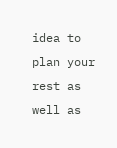idea to plan your rest as well as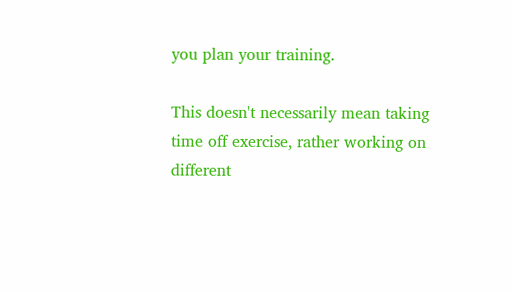you plan your training.

This doesn't necessarily mean taking time off exercise, rather working on different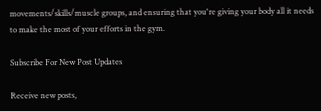movements/skills/muscle groups, and ensuring that you're giving your body all it needs to make the most of your efforts in the gym.

Subscribe For New Post Updates

Receive new posts,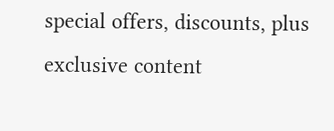special offers, discounts, plus exclusive content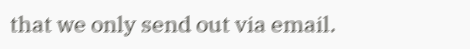that we only send out via email.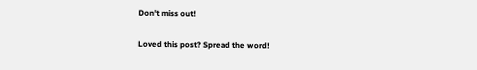Don't miss out!

Loved this post? Spread the word!